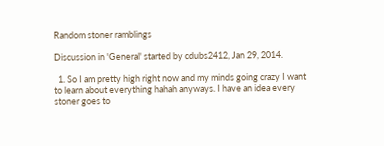Random stoner ramblings

Discussion in 'General' started by cdubs2412, Jan 29, 2014.

  1. So I am pretty high right now and my minds going crazy I want to learn about everything hahah anyways. I have an idea every stoner goes to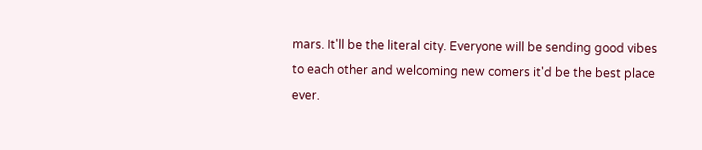mars. It'll be the literal city. Everyone will be sending good vibes to each other and welcoming new comers it'd be the best place ever.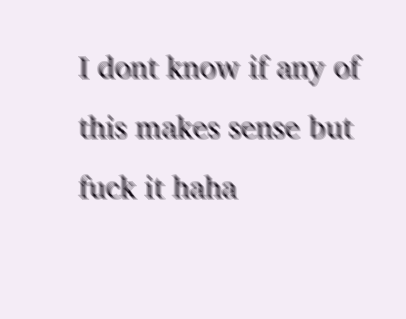I dont know if any of this makes sense but fuck it haha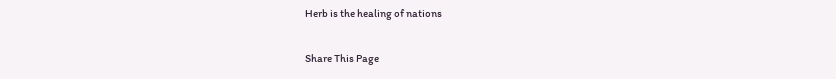Herb is the healing of nations

Share This Page